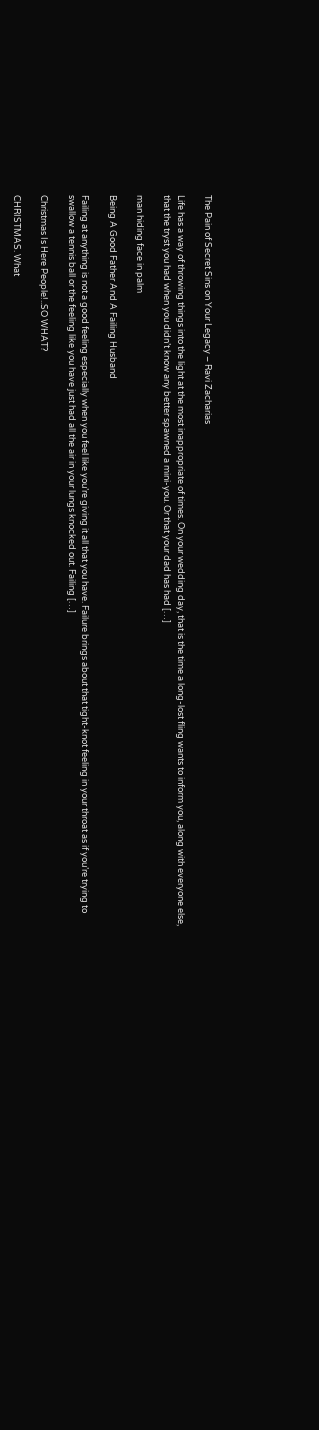The Pain of Secret Sins on Your Legacy – Ravi Zacharias

Life has a way of throwing things into the light at the most inappropriate of times. On your wedding day, that is the time a long-lost fling wants to inform you, along with everyone else, that the tryst you had when you didn’t know any better spawned a mini-you. Or that your dad has had […]

man hiding face in palm

Being A Good Father And A Failing Husband

Failing at anything is not a good feeling especially when you feel like you’re giving it all that you have. Failure brings about that tight-knot feeling in your throat as if you’re trying to swallow a tennis ball or the feeling like you have just had all the air in your lungs knocked out. Failing […]

Christmas Is Here People!..SO WHAT?

CHRISTMAS. What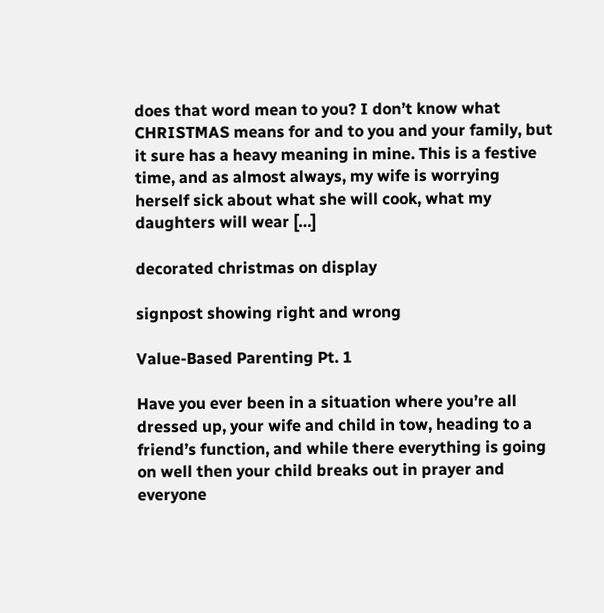does that word mean to you? I don’t know what CHRISTMAS means for and to you and your family, but it sure has a heavy meaning in mine. This is a festive time, and as almost always, my wife is worrying herself sick about what she will cook, what my daughters will wear […]

decorated christmas on display

signpost showing right and wrong

Value-Based Parenting Pt. 1

Have you ever been in a situation where you’re all dressed up, your wife and child in tow, heading to a friend’s function, and while there everything is going on well then your child breaks out in prayer and everyone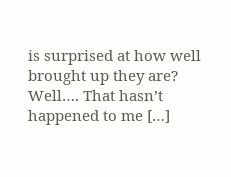is surprised at how well brought up they are? Well…. That hasn’t happened to me […]